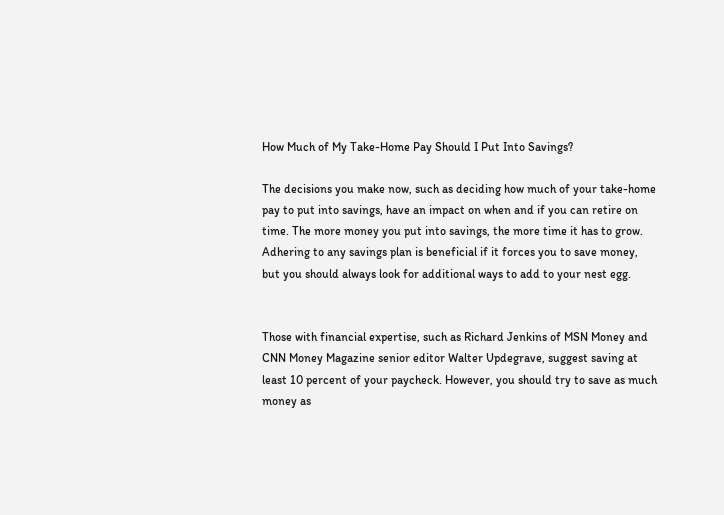How Much of My Take-Home Pay Should I Put Into Savings?

The decisions you make now, such as deciding how much of your take-home pay to put into savings, have an impact on when and if you can retire on time. The more money you put into savings, the more time it has to grow. Adhering to any savings plan is beneficial if it forces you to save money, but you should always look for additional ways to add to your nest egg.


Those with financial expertise, such as Richard Jenkins of MSN Money and CNN Money Magazine senior editor Walter Updegrave, suggest saving at least 10 percent of your paycheck. However, you should try to save as much money as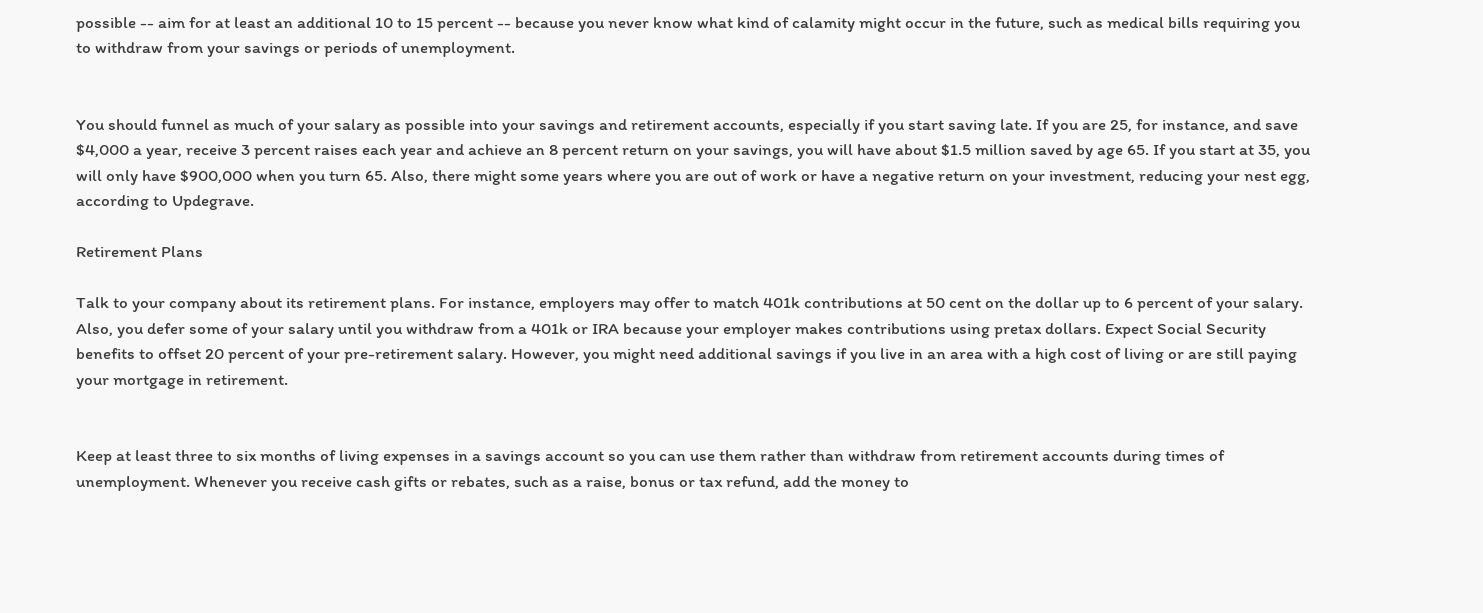possible -- aim for at least an additional 10 to 15 percent -- because you never know what kind of calamity might occur in the future, such as medical bills requiring you to withdraw from your savings or periods of unemployment.


You should funnel as much of your salary as possible into your savings and retirement accounts, especially if you start saving late. If you are 25, for instance, and save $4,000 a year, receive 3 percent raises each year and achieve an 8 percent return on your savings, you will have about $1.5 million saved by age 65. If you start at 35, you will only have $900,000 when you turn 65. Also, there might some years where you are out of work or have a negative return on your investment, reducing your nest egg, according to Updegrave.

Retirement Plans

Talk to your company about its retirement plans. For instance, employers may offer to match 401k contributions at 50 cent on the dollar up to 6 percent of your salary. Also, you defer some of your salary until you withdraw from a 401k or IRA because your employer makes contributions using pretax dollars. Expect Social Security benefits to offset 20 percent of your pre-retirement salary. However, you might need additional savings if you live in an area with a high cost of living or are still paying your mortgage in retirement.


Keep at least three to six months of living expenses in a savings account so you can use them rather than withdraw from retirement accounts during times of unemployment. Whenever you receive cash gifts or rebates, such as a raise, bonus or tax refund, add the money to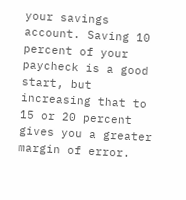your savings account. Saving 10 percent of your paycheck is a good start, but increasing that to 15 or 20 percent gives you a greater margin of error.